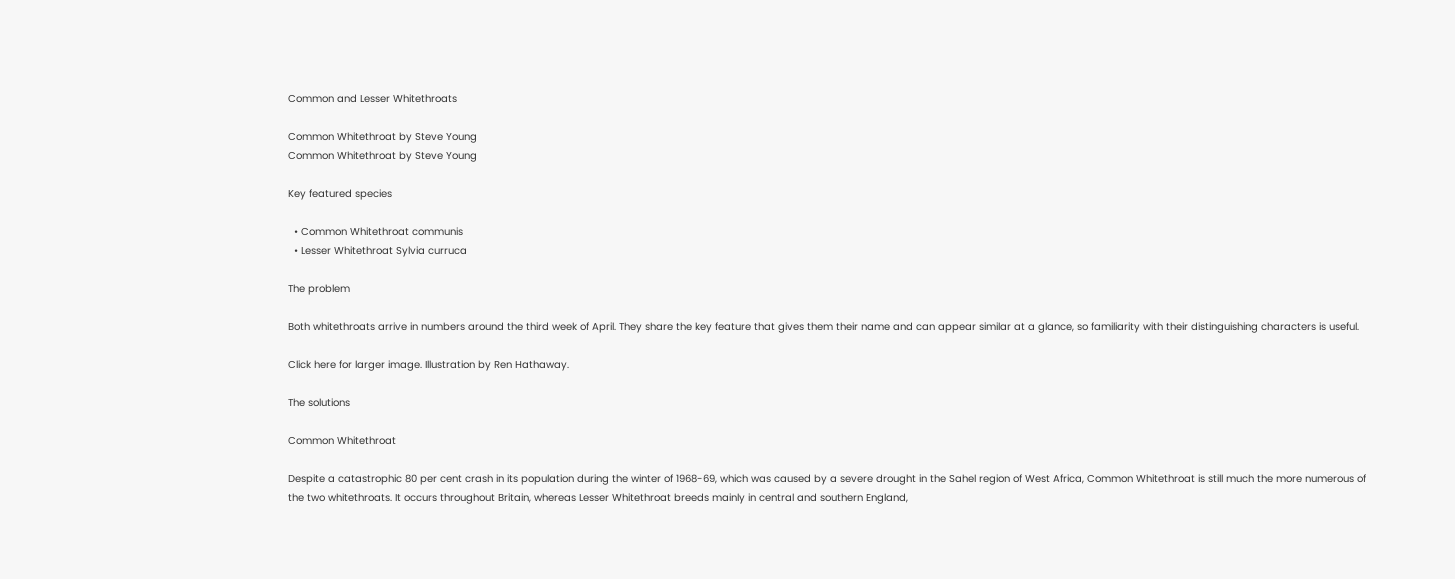Common and Lesser Whitethroats

Common Whitethroat by Steve Young
Common Whitethroat by Steve Young

Key featured species

  • Common Whitethroat communis
  • Lesser Whitethroat Sylvia curruca

The problem

Both whitethroats arrive in numbers around the third week of April. They share the key feature that gives them their name and can appear similar at a glance, so familiarity with their distinguishing characters is useful.

Click here for larger image. Illustration by Ren Hathaway.

The solutions

Common Whitethroat

Despite a catastrophic 80 per cent crash in its population during the winter of 1968-69, which was caused by a severe drought in the Sahel region of West Africa, Common Whitethroat is still much the more numerous of the two whitethroats. It occurs throughout Britain, whereas Lesser Whitethroat breeds mainly in central and southern England,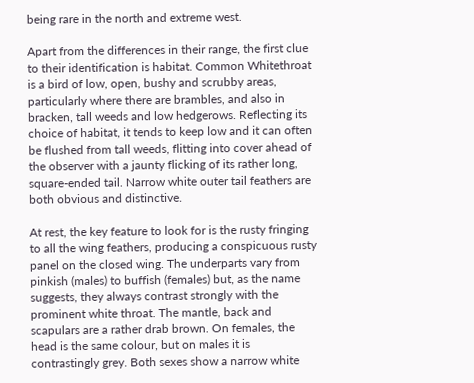being rare in the north and extreme west.

Apart from the differences in their range, the first clue to their identification is habitat. Common Whitethroat is a bird of low, open, bushy and scrubby areas, particularly where there are brambles, and also in bracken, tall weeds and low hedgerows. Reflecting its choice of habitat, it tends to keep low and it can often be flushed from tall weeds, flitting into cover ahead of the observer with a jaunty flicking of its rather long, square-ended tail. Narrow white outer tail feathers are both obvious and distinctive.

At rest, the key feature to look for is the rusty fringing to all the wing feathers, producing a conspicuous rusty panel on the closed wing. The underparts vary from pinkish (males) to buffish (females) but, as the name suggests, they always contrast strongly with the prominent white throat. The mantle, back and scapulars are a rather drab brown. On females, the head is the same colour, but on males it is contrastingly grey. Both sexes show a narrow white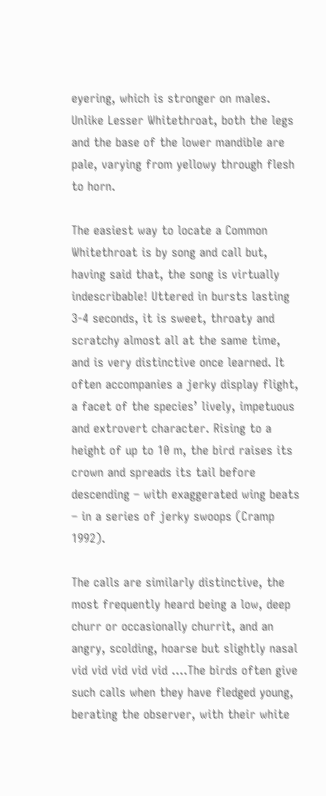eyering, which is stronger on males. Unlike Lesser Whitethroat, both the legs and the base of the lower mandible are pale, varying from yellowy through flesh to horn.

The easiest way to locate a Common Whitethroat is by song and call but, having said that, the song is virtually indescribable! Uttered in bursts lasting 3-4 seconds, it is sweet, throaty and scratchy almost all at the same time, and is very distinctive once learned. It often accompanies a jerky display flight, a facet of the species’ lively, impetuous and extrovert character. Rising to a height of up to 10 m, the bird raises its crown and spreads its tail before descending – with exaggerated wing beats – in a series of jerky swoops (Cramp 1992).

The calls are similarly distinctive, the most frequently heard being a low, deep churr or occasionally churrit, and an angry, scolding, hoarse but slightly nasal vid vid vid vid vid ….The birds often give such calls when they have fledged young, berating the observer, with their white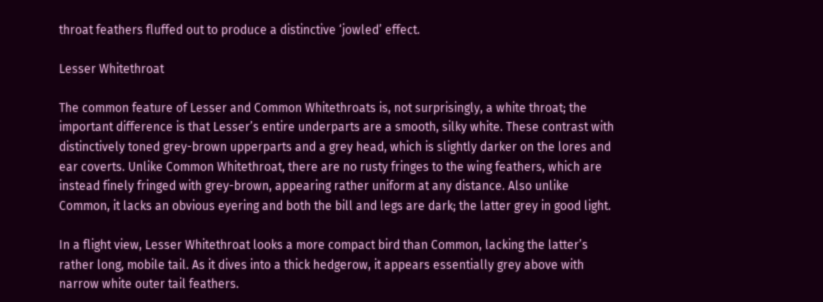throat feathers fluffed out to produce a distinctive ‘jowled’ effect.

Lesser Whitethroat

The common feature of Lesser and Common Whitethroats is, not surprisingly, a white throat; the important difference is that Lesser’s entire underparts are a smooth, silky white. These contrast with distinctively toned grey-brown upperparts and a grey head, which is slightly darker on the lores and ear coverts. Unlike Common Whitethroat, there are no rusty fringes to the wing feathers, which are instead finely fringed with grey-brown, appearing rather uniform at any distance. Also unlike Common, it lacks an obvious eyering and both the bill and legs are dark; the latter grey in good light.

In a flight view, Lesser Whitethroat looks a more compact bird than Common, lacking the latter’s rather long, mobile tail. As it dives into a thick hedgerow, it appears essentially grey above with narrow white outer tail feathers.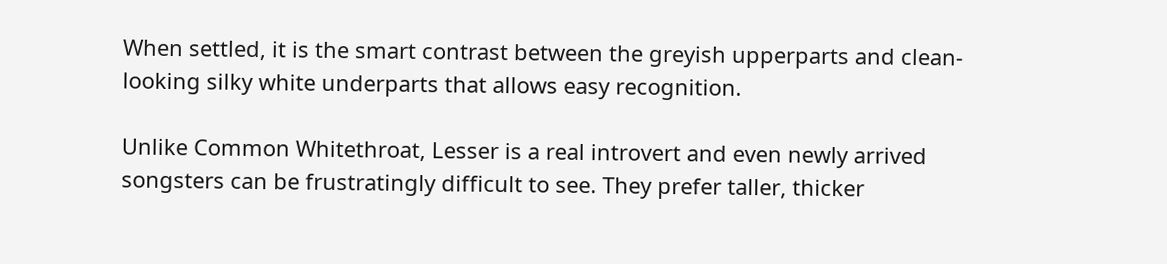When settled, it is the smart contrast between the greyish upperparts and clean-looking silky white underparts that allows easy recognition.

Unlike Common Whitethroat, Lesser is a real introvert and even newly arrived songsters can be frustratingly difficult to see. They prefer taller, thicker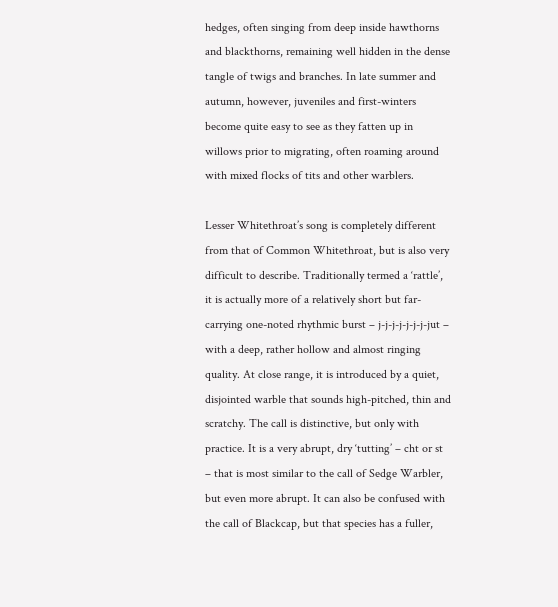hedges, often singing from deep inside hawthorns and blackthorns, remaining well hidden in the dense tangle of twigs and branches. In late summer and autumn, however, juveniles and first-winters become quite easy to see as they fatten up in willows prior to migrating, often roaming around with mixed flocks of tits and other warblers.

Lesser Whitethroat’s song is completely different from that of Common Whitethroat, but is also very difficult to describe. Traditionally termed a ‘rattle’, it is actually more of a relatively short but far-carrying one-noted rhythmic burst – j-j-j-j-j-j-j-jut – with a deep, rather hollow and almost ringing quality. At close range, it is introduced by a quiet, disjointed warble that sounds high-pitched, thin and scratchy. The call is distinctive, but only with practice. It is a very abrupt, dry ‘tutting’ – cht or st – that is most similar to the call of Sedge Warbler, but even more abrupt. It can also be confused with the call of Blackcap, but that species has a fuller,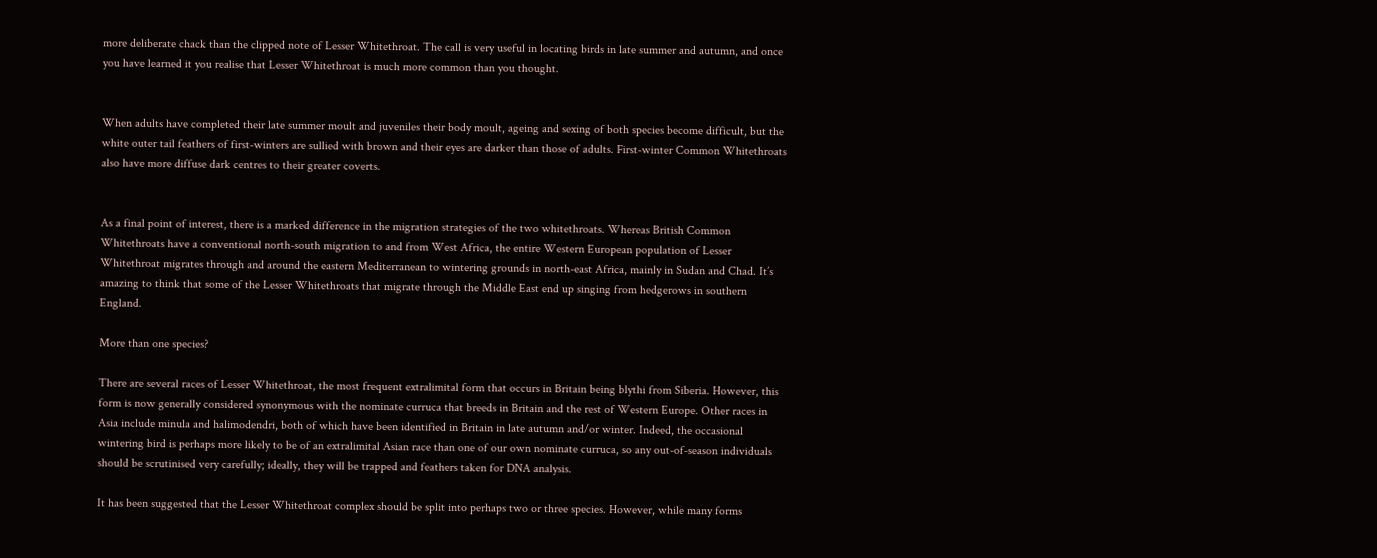more deliberate chack than the clipped note of Lesser Whitethroat. The call is very useful in locating birds in late summer and autumn, and once you have learned it you realise that Lesser Whitethroat is much more common than you thought.


When adults have completed their late summer moult and juveniles their body moult, ageing and sexing of both species become difficult, but the white outer tail feathers of first-winters are sullied with brown and their eyes are darker than those of adults. First-winter Common Whitethroats also have more diffuse dark centres to their greater coverts.


As a final point of interest, there is a marked difference in the migration strategies of the two whitethroats. Whereas British Common Whitethroats have a conventional north-south migration to and from West Africa, the entire Western European population of Lesser Whitethroat migrates through and around the eastern Mediterranean to wintering grounds in north-east Africa, mainly in Sudan and Chad. It’s amazing to think that some of the Lesser Whitethroats that migrate through the Middle East end up singing from hedgerows in southern England.

More than one species?

There are several races of Lesser Whitethroat, the most frequent extralimital form that occurs in Britain being blythi from Siberia. However, this form is now generally considered synonymous with the nominate curruca that breeds in Britain and the rest of Western Europe. Other races in Asia include minula and halimodendri, both of which have been identified in Britain in late autumn and/or winter. Indeed, the occasional wintering bird is perhaps more likely to be of an extralimital Asian race than one of our own nominate curruca, so any out-of-season individuals should be scrutinised very carefully; ideally, they will be trapped and feathers taken for DNA analysis.

It has been suggested that the Lesser Whitethroat complex should be split into perhaps two or three species. However, while many forms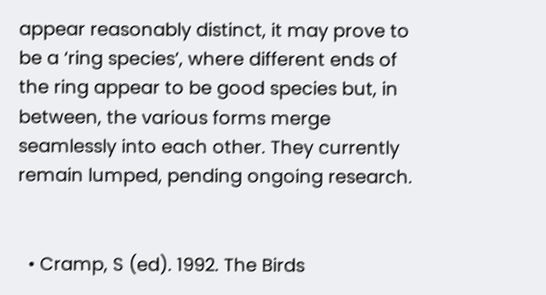appear reasonably distinct, it may prove to be a ‘ring species’, where different ends of the ring appear to be good species but, in between, the various forms merge seamlessly into each other. They currently remain lumped, pending ongoing research.


  • Cramp, S (ed). 1992. The Birds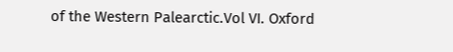of the Western Palearctic.Vol VI. Oxford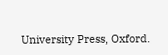University Press, Oxford.